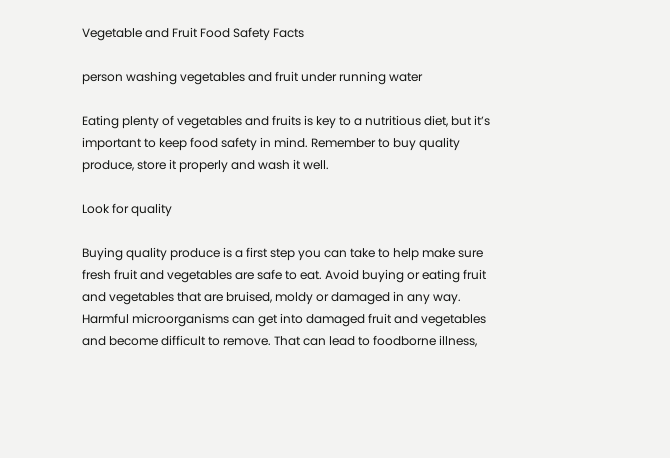Vegetable and Fruit Food Safety Facts

person washing vegetables and fruit under running water

Eating plenty of vegetables and fruits is key to a nutritious diet, but it’s important to keep food safety in mind. Remember to buy quality produce, store it properly and wash it well.

Look for quality

Buying quality produce is a first step you can take to help make sure fresh fruit and vegetables are safe to eat. Avoid buying or eating fruit and vegetables that are bruised, moldy or damaged in any way. Harmful microorganisms can get into damaged fruit and vegetables and become difficult to remove. That can lead to foodborne illness,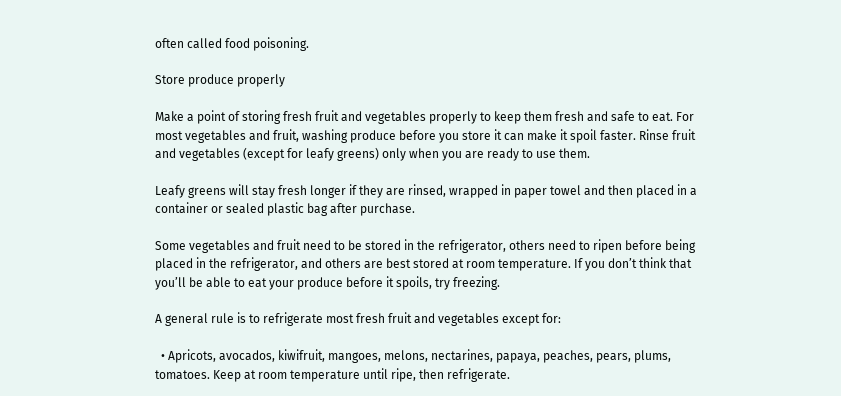often called food poisoning.

Store produce properly

Make a point of storing fresh fruit and vegetables properly to keep them fresh and safe to eat. For most vegetables and fruit, washing produce before you store it can make it spoil faster. Rinse fruit and vegetables (except for leafy greens) only when you are ready to use them.

Leafy greens will stay fresh longer if they are rinsed, wrapped in paper towel and then placed in a container or sealed plastic bag after purchase.

Some vegetables and fruit need to be stored in the refrigerator, others need to ripen before being placed in the refrigerator, and others are best stored at room temperature. If you don’t think that you’ll be able to eat your produce before it spoils, try freezing.

A general rule is to refrigerate most fresh fruit and vegetables except for:

  • Apricots, avocados, kiwifruit, mangoes, melons, nectarines, papaya, peaches, pears, plums, tomatoes. Keep at room temperature until ripe, then refrigerate.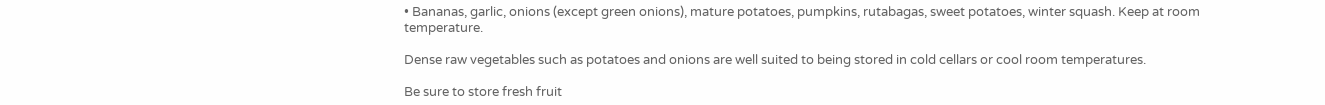• Bananas, garlic, onions (except green onions), mature potatoes, pumpkins, rutabagas, sweet potatoes, winter squash. Keep at room temperature.

Dense raw vegetables such as potatoes and onions are well suited to being stored in cold cellars or cool room temperatures.

Be sure to store fresh fruit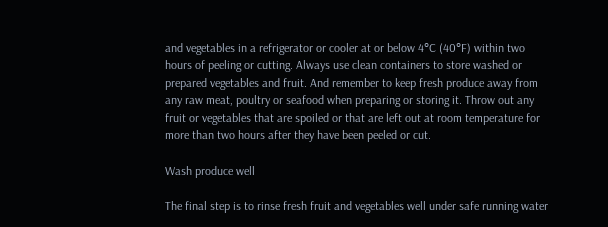and vegetables in a refrigerator or cooler at or below 4°C (40°F) within two hours of peeling or cutting. Always use clean containers to store washed or prepared vegetables and fruit. And remember to keep fresh produce away from any raw meat, poultry or seafood when preparing or storing it. Throw out any fruit or vegetables that are spoiled or that are left out at room temperature for more than two hours after they have been peeled or cut.

Wash produce well

The final step is to rinse fresh fruit and vegetables well under safe running water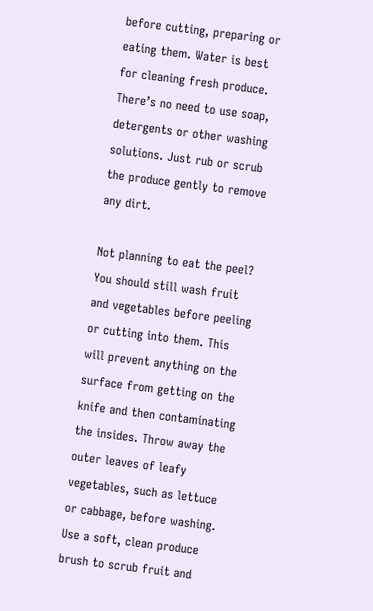before cutting, preparing or eating them. Water is best for cleaning fresh produce. There’s no need to use soap, detergents or other washing solutions. Just rub or scrub the produce gently to remove any dirt.

Not planning to eat the peel? You should still wash fruit and vegetables before peeling or cutting into them. This will prevent anything on the surface from getting on the knife and then contaminating the insides. Throw away the outer leaves of leafy vegetables, such as lettuce or cabbage, before washing. Use a soft, clean produce brush to scrub fruit and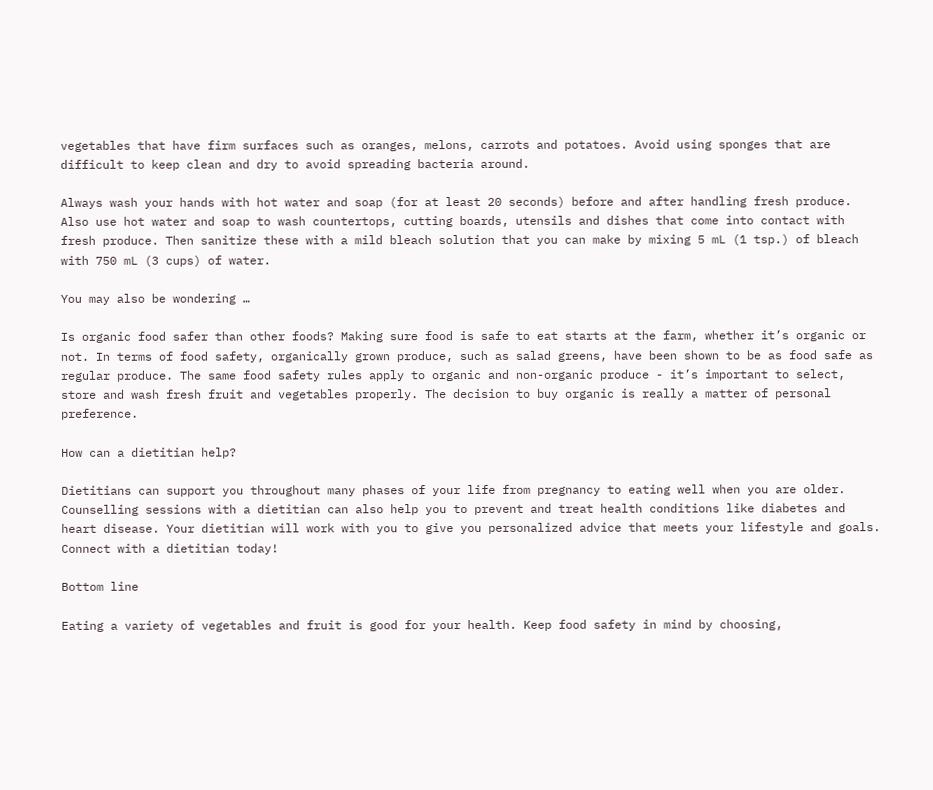vegetables that have firm surfaces such as oranges, melons, carrots and potatoes. Avoid using sponges that are difficult to keep clean and dry to avoid spreading bacteria around.

Always wash your hands with hot water and soap (for at least 20 seconds) before and after handling fresh produce. Also use hot water and soap to wash countertops, cutting boards, utensils and dishes that come into contact with fresh produce. Then sanitize these with a mild bleach solution that you can make by mixing 5 mL (1 tsp.) of bleach with 750 mL (3 cups) of water.

You may also be wondering …

Is organic food safer than other foods? Making sure food is safe to eat starts at the farm, whether it’s organic or not. In terms of food safety, organically grown produce, such as salad greens, have been shown to be as food safe as regular produce. The same food safety rules apply to organic and non-organic produce - it’s important to select, store and wash fresh fruit and vegetables properly. The decision to buy organic is really a matter of personal preference.

How can a dietitian help?

Dietitians can support you throughout many phases of your life from pregnancy to eating well when you are older. Counselling sessions with a dietitian can also help you to prevent and treat health conditions like diabetes and heart disease. Your dietitian will work with you to give you personalized advice that meets your lifestyle and goals. Connect with a dietitian today!

Bottom line

Eating a variety of vegetables and fruit is good for your health. Keep food safety in mind by choosing,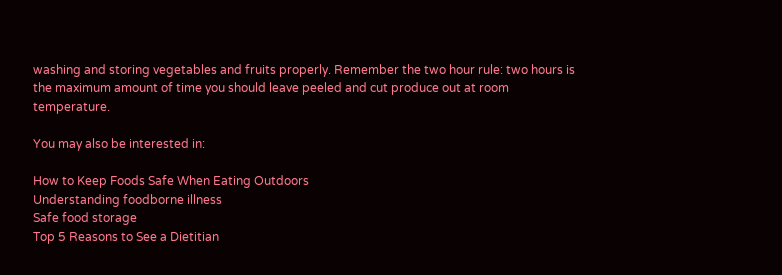washing and storing vegetables and fruits properly. Remember the two hour rule: two hours is the maximum amount of time you should leave peeled and cut produce out at room temperature.

You may also be interested in:

How to Keep Foods Safe When Eating Outdoors
Understanding foodborne illness
Safe food storage
Top 5 Reasons to See a Dietitian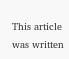This article was written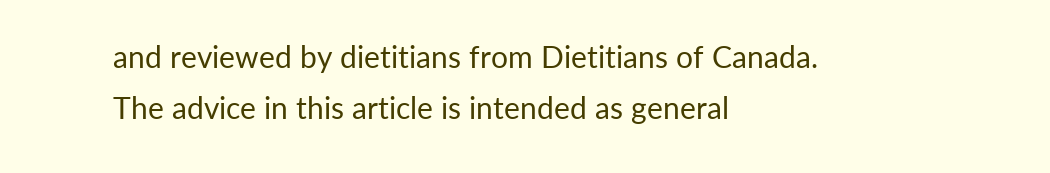and reviewed by dietitians from Dietitians of Canada. The advice in this article is intended as general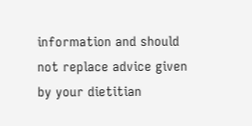information and should not replace advice given by your dietitian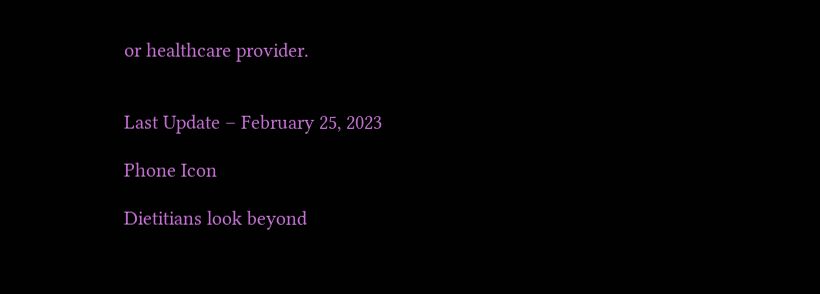or healthcare provider.


Last Update – February 25, 2023

Phone Icon

Dietitians look beyond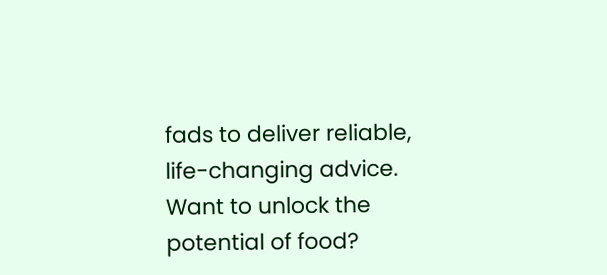fads to deliver reliable, life-changing advice. Want to unlock the potential of food?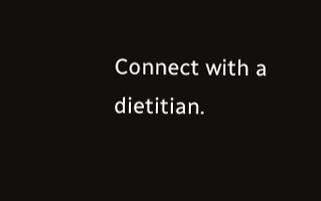Connect with a dietitian.